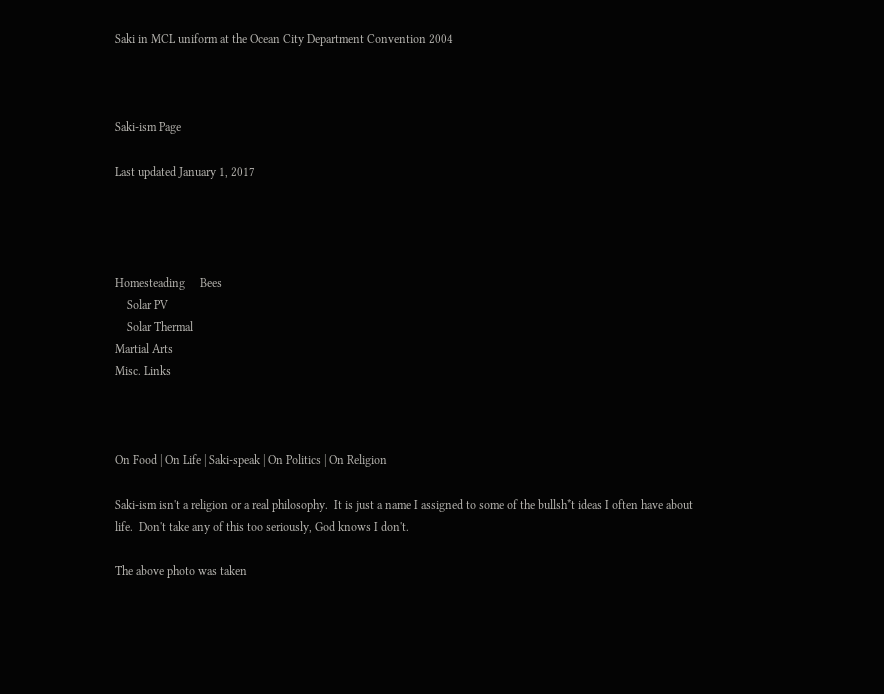Saki in MCL uniform at the Ocean City Department Convention 2004



Saki-ism Page

Last updated January 1, 2017




Homesteading     Bees
    Solar PV
    Solar Thermal
Martial Arts
Misc. Links



On Food | On Life | Saki-speak | On Politics | On Religion

Saki-ism isn't a religion or a real philosophy.  It is just a name I assigned to some of the bullsh*t ideas I often have about life.  Don't take any of this too seriously, God knows I don't.

The above photo was taken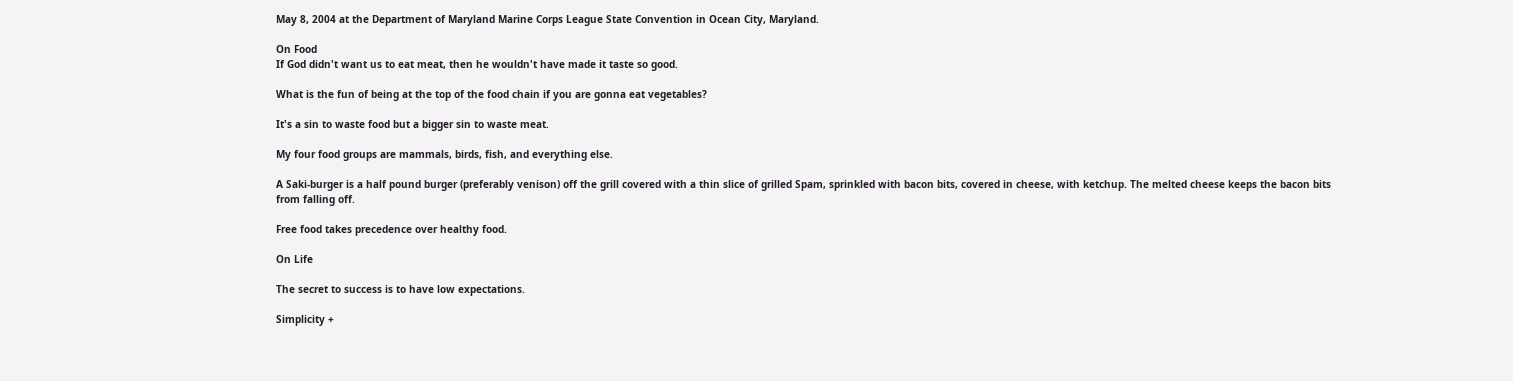May 8, 2004 at the Department of Maryland Marine Corps League State Convention in Ocean City, Maryland.

On Food
If God didn't want us to eat meat, then he wouldn't have made it taste so good.

What is the fun of being at the top of the food chain if you are gonna eat vegetables?

It's a sin to waste food but a bigger sin to waste meat.

My four food groups are mammals, birds, fish, and everything else.

A Saki-burger is a half pound burger (preferably venison) off the grill covered with a thin slice of grilled Spam, sprinkled with bacon bits, covered in cheese, with ketchup. The melted cheese keeps the bacon bits from falling off.

Free food takes precedence over healthy food.

On Life

The secret to success is to have low expectations.

Simplicity +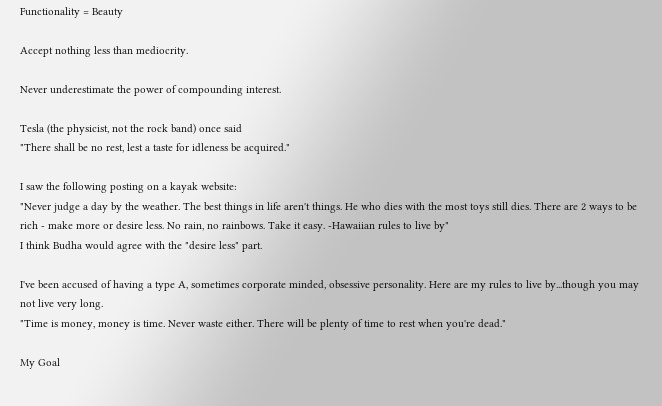Functionality = Beauty

Accept nothing less than mediocrity.

Never underestimate the power of compounding interest.

Tesla (the physicist, not the rock band) once said
"There shall be no rest, lest a taste for idleness be acquired."

I saw the following posting on a kayak website:
"Never judge a day by the weather. The best things in life aren't things. He who dies with the most toys still dies. There are 2 ways to be rich - make more or desire less. No rain, no rainbows. Take it easy. -Hawaiian rules to live by"
I think Budha would agree with the "desire less" part.

I've been accused of having a type A, sometimes corporate minded, obsessive personality. Here are my rules to live by...though you may not live very long.
"Time is money, money is time. Never waste either. There will be plenty of time to rest when you're dead."

My Goal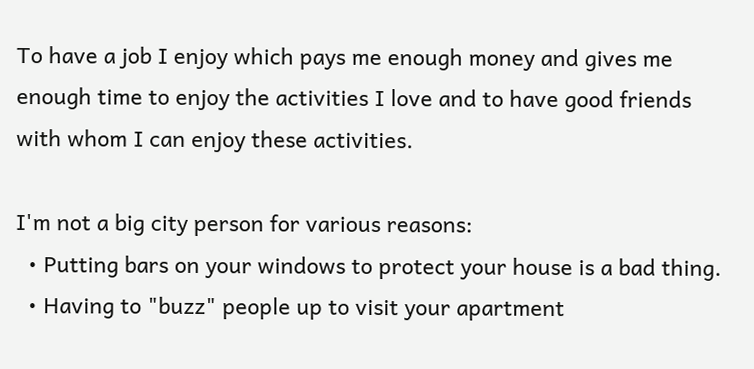To have a job I enjoy which pays me enough money and gives me enough time to enjoy the activities I love and to have good friends with whom I can enjoy these activities.

I'm not a big city person for various reasons:
  • Putting bars on your windows to protect your house is a bad thing.
  • Having to "buzz" people up to visit your apartment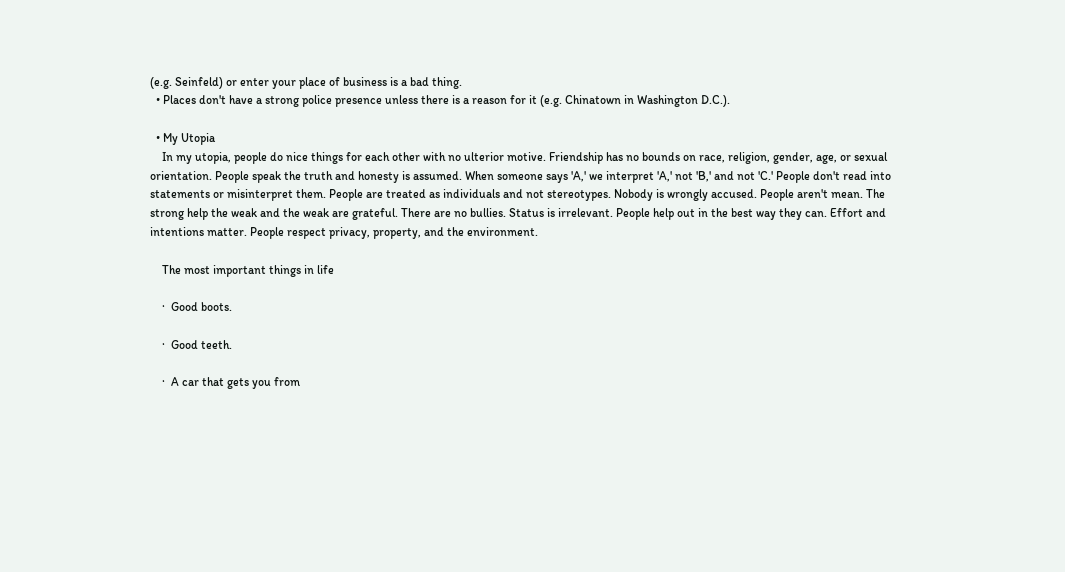(e.g. Seinfeld) or enter your place of business is a bad thing.
  • Places don't have a strong police presence unless there is a reason for it (e.g. Chinatown in Washington D.C.).

  • My Utopia
    In my utopia, people do nice things for each other with no ulterior motive. Friendship has no bounds on race, religion, gender, age, or sexual orientation. People speak the truth and honesty is assumed. When someone says 'A,' we interpret 'A,' not 'B,' and not 'C.' People don't read into statements or misinterpret them. People are treated as individuals and not stereotypes. Nobody is wrongly accused. People aren't mean. The strong help the weak and the weak are grateful. There are no bullies. Status is irrelevant. People help out in the best way they can. Effort and intentions matter. People respect privacy, property, and the environment.

    The most important things in life

    ·  Good boots.

    ·  Good teeth.

    ·  A car that gets you from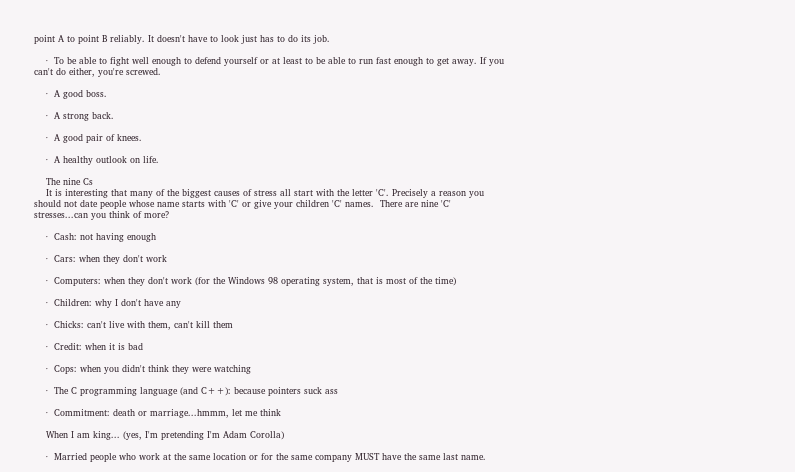point A to point B reliably. It doesn't have to look just has to do its job.

    ·  To be able to fight well enough to defend yourself or at least to be able to run fast enough to get away. If you can't do either, you're screwed.

    ·  A good boss.

    ·  A strong back.

    ·  A good pair of knees.

    ·  A healthy outlook on life.

    The nine Cs
    It is interesting that many of the biggest causes of stress all start with the letter 'C'. Precisely a reason you should not date people whose name starts with 'C' or give your children 'C' names.  There are nine 'C' stresses...can you think of more?

    ·  Cash: not having enough

    ·  Cars: when they don't work

    ·  Computers: when they don't work (for the Windows 98 operating system, that is most of the time)

    ·  Children: why I don't have any

    ·  Chicks: can't live with them, can't kill them

    ·  Credit: when it is bad

    ·  Cops: when you didn't think they were watching

    ·  The C programming language (and C++): because pointers suck ass

    ·  Commitment: death or marriage...hmmm, let me think

    When I am king... (yes, I'm pretending I'm Adam Corolla)

    ·  Married people who work at the same location or for the same company MUST have the same last name.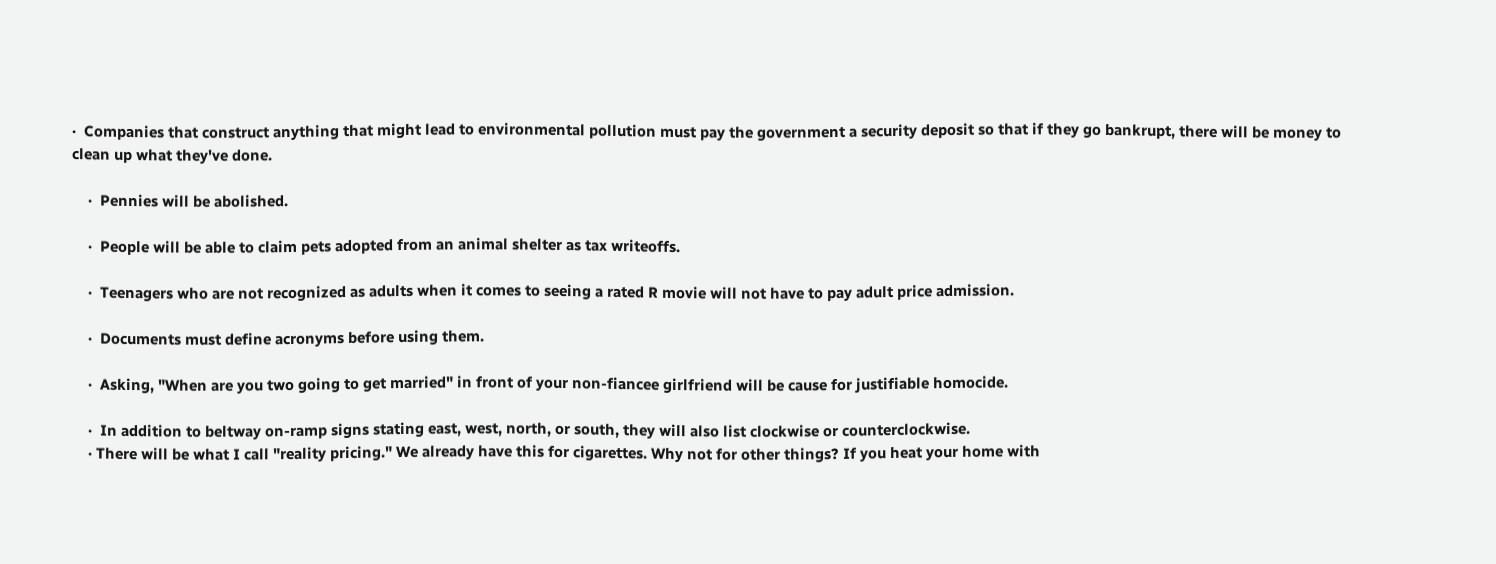·  Companies that construct anything that might lead to environmental pollution must pay the government a security deposit so that if they go bankrupt, there will be money to clean up what they've done.

    ·  Pennies will be abolished.

    ·  People will be able to claim pets adopted from an animal shelter as tax writeoffs.

    ·  Teenagers who are not recognized as adults when it comes to seeing a rated R movie will not have to pay adult price admission.

    ·  Documents must define acronyms before using them.

    ·  Asking, "When are you two going to get married" in front of your non-fiancee girlfriend will be cause for justifiable homocide.

    ·  In addition to beltway on-ramp signs stating east, west, north, or south, they will also list clockwise or counterclockwise.
    · There will be what I call "reality pricing." We already have this for cigarettes. Why not for other things? If you heat your home with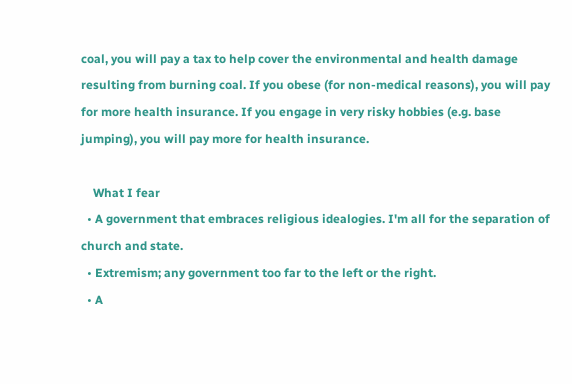coal, you will pay a tax to help cover the environmental and health damage resulting from burning coal. If you obese (for non-medical reasons), you will pay for more health insurance. If you engage in very risky hobbies (e.g. base jumping), you will pay more for health insurance.

    What I fear
  • A government that embraces religious idealogies. I'm all for the separation of church and state.
  • Extremism; any government too far to the left or the right.
  • A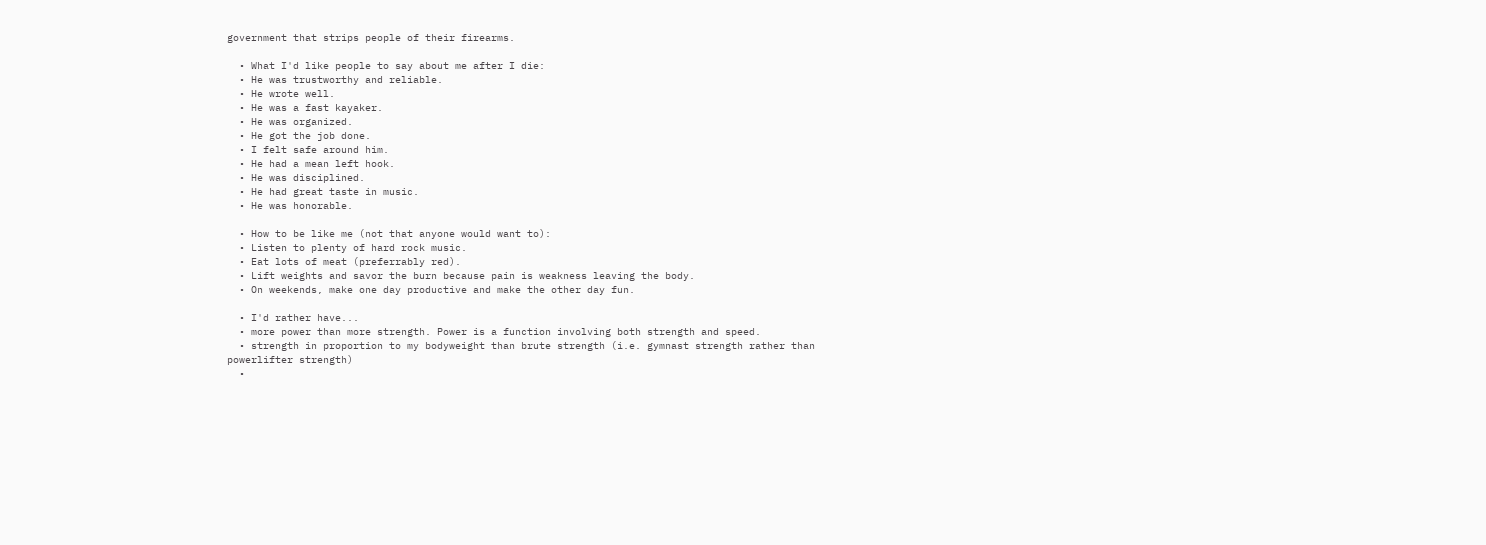government that strips people of their firearms.

  • What I'd like people to say about me after I die:
  • He was trustworthy and reliable.
  • He wrote well.
  • He was a fast kayaker.
  • He was organized.
  • He got the job done.
  • I felt safe around him.
  • He had a mean left hook.
  • He was disciplined.
  • He had great taste in music.
  • He was honorable.

  • How to be like me (not that anyone would want to):
  • Listen to plenty of hard rock music.
  • Eat lots of meat (preferrably red).
  • Lift weights and savor the burn because pain is weakness leaving the body.
  • On weekends, make one day productive and make the other day fun.

  • I'd rather have...
  • more power than more strength. Power is a function involving both strength and speed.
  • strength in proportion to my bodyweight than brute strength (i.e. gymnast strength rather than powerlifter strength)
  •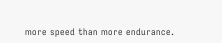more speed than more endurance.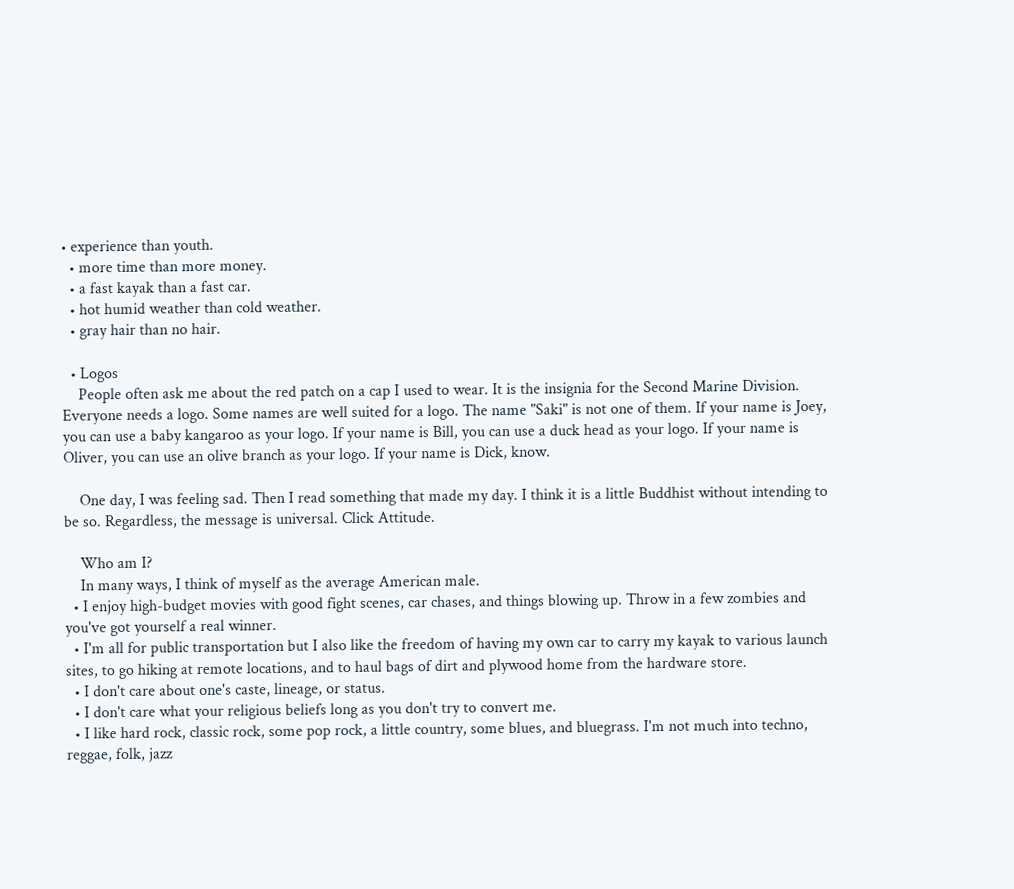• experience than youth.
  • more time than more money.
  • a fast kayak than a fast car.
  • hot humid weather than cold weather.
  • gray hair than no hair.

  • Logos
    People often ask me about the red patch on a cap I used to wear. It is the insignia for the Second Marine Division. Everyone needs a logo. Some names are well suited for a logo. The name "Saki" is not one of them. If your name is Joey, you can use a baby kangaroo as your logo. If your name is Bill, you can use a duck head as your logo. If your name is Oliver, you can use an olive branch as your logo. If your name is Dick, know.

    One day, I was feeling sad. Then I read something that made my day. I think it is a little Buddhist without intending to be so. Regardless, the message is universal. Click Attitude.

    Who am I?
    In many ways, I think of myself as the average American male.
  • I enjoy high-budget movies with good fight scenes, car chases, and things blowing up. Throw in a few zombies and you've got yourself a real winner.
  • I'm all for public transportation but I also like the freedom of having my own car to carry my kayak to various launch sites, to go hiking at remote locations, and to haul bags of dirt and plywood home from the hardware store.
  • I don't care about one's caste, lineage, or status.
  • I don't care what your religious beliefs long as you don't try to convert me.
  • I like hard rock, classic rock, some pop rock, a little country, some blues, and bluegrass. I'm not much into techno, reggae, folk, jazz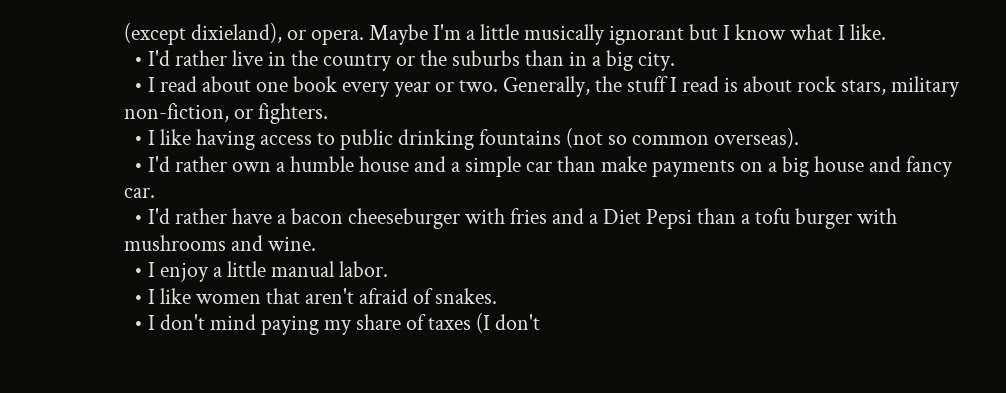(except dixieland), or opera. Maybe I'm a little musically ignorant but I know what I like.
  • I'd rather live in the country or the suburbs than in a big city.
  • I read about one book every year or two. Generally, the stuff I read is about rock stars, military non-fiction, or fighters.
  • I like having access to public drinking fountains (not so common overseas).
  • I'd rather own a humble house and a simple car than make payments on a big house and fancy car.
  • I'd rather have a bacon cheeseburger with fries and a Diet Pepsi than a tofu burger with mushrooms and wine.
  • I enjoy a little manual labor.
  • I like women that aren't afraid of snakes.
  • I don't mind paying my share of taxes (I don't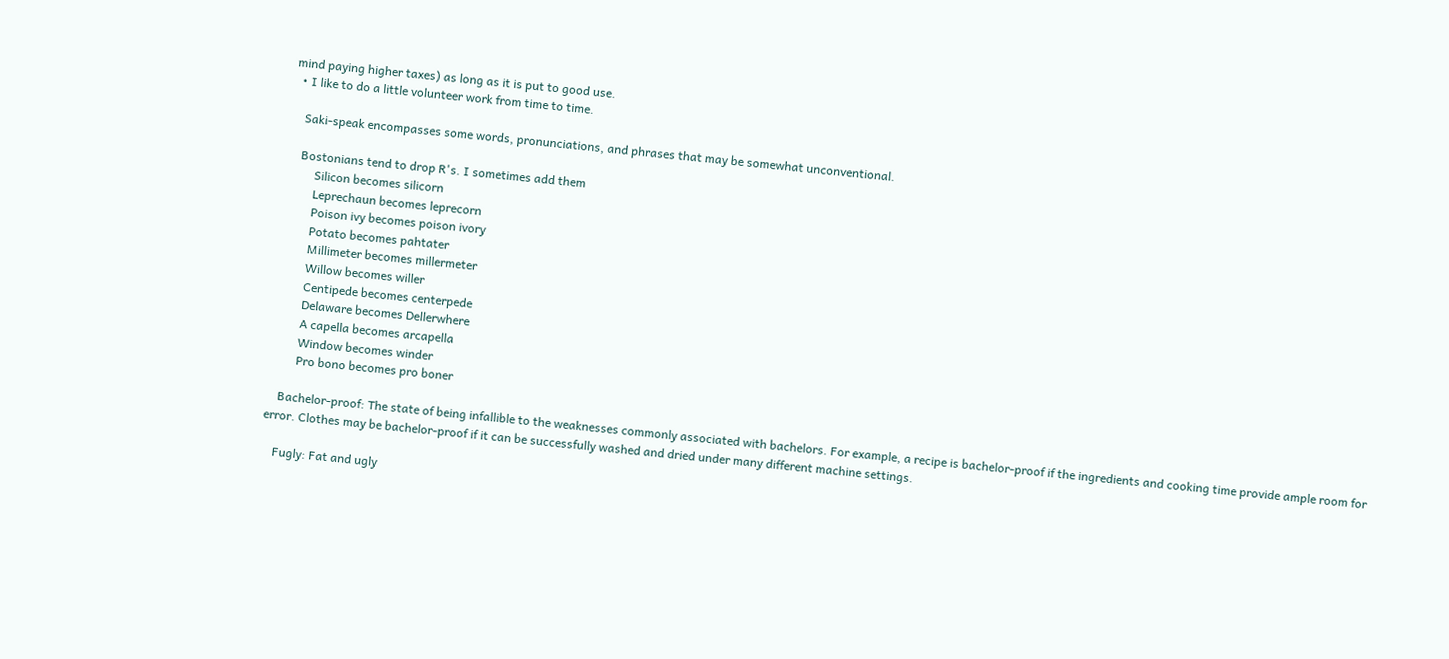mind paying higher taxes) as long as it is put to good use.
  • I like to do a little volunteer work from time to time.

    Saki-speak encompasses some words, pronunciations, and phrases that may be somewhat unconventional.

    Bostonians tend to drop R's. I sometimes add them
         Silicon becomes silicorn
         Leprechaun becomes leprecorn
         Poison ivy becomes poison ivory
         Potato becomes pahtater
         Millimeter becomes millermeter
         Willow becomes willer
         Centipede becomes centerpede
         Delaware becomes Dellerwhere
         A capella becomes arcapella
         Window becomes winder
         Pro bono becomes pro boner

    Bachelor-proof: The state of being infallible to the weaknesses commonly associated with bachelors. For example, a recipe is bachelor-proof if the ingredients and cooking time provide ample room for error. Clothes may be bachelor-proof if it can be successfully washed and dried under many different machine settings.

    Fugly: Fat and ugly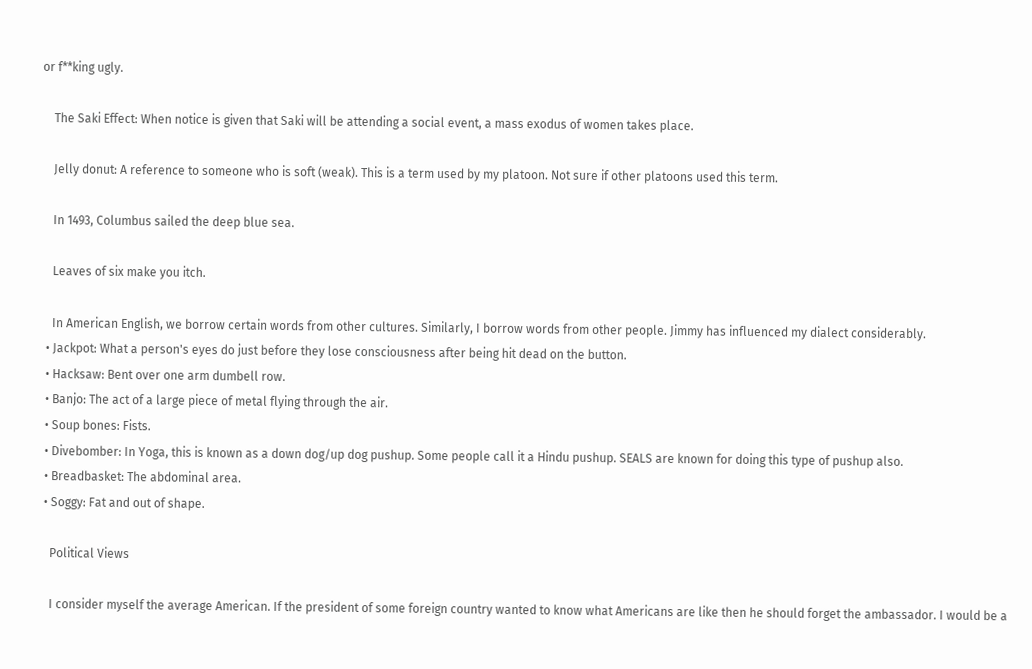or f**king ugly.

    The Saki Effect: When notice is given that Saki will be attending a social event, a mass exodus of women takes place.

    Jelly donut: A reference to someone who is soft (weak). This is a term used by my platoon. Not sure if other platoons used this term.

    In 1493, Columbus sailed the deep blue sea.

    Leaves of six make you itch.

    In American English, we borrow certain words from other cultures. Similarly, I borrow words from other people. Jimmy has influenced my dialect considerably.
  • Jackpot: What a person's eyes do just before they lose consciousness after being hit dead on the button.
  • Hacksaw: Bent over one arm dumbell row.
  • Banjo: The act of a large piece of metal flying through the air.
  • Soup bones: Fists.
  • Divebomber: In Yoga, this is known as a down dog/up dog pushup. Some people call it a Hindu pushup. SEALS are known for doing this type of pushup also.
  • Breadbasket: The abdominal area.
  • Soggy: Fat and out of shape.

    Political Views

    I consider myself the average American. If the president of some foreign country wanted to know what Americans are like then he should forget the ambassador. I would be a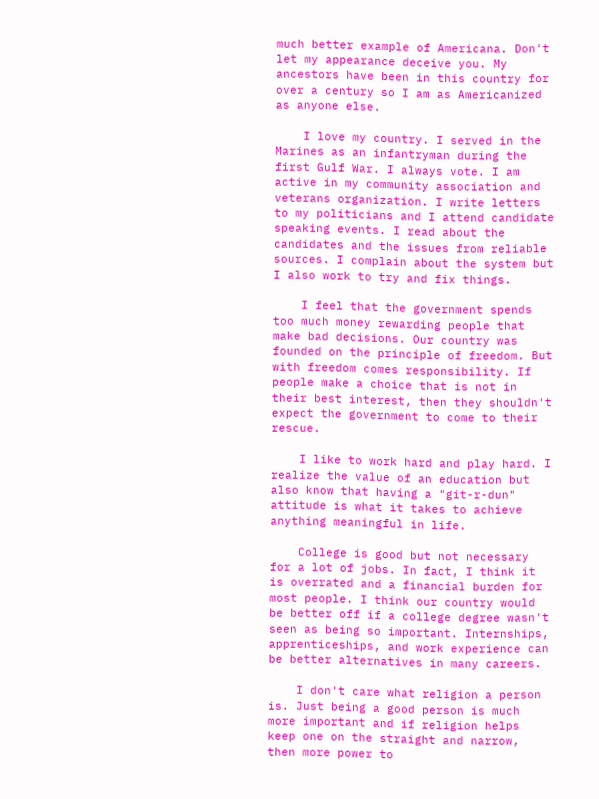much better example of Americana. Don't let my appearance deceive you. My ancestors have been in this country for over a century so I am as Americanized as anyone else.

    I love my country. I served in the Marines as an infantryman during the first Gulf War. I always vote. I am active in my community association and veterans organization. I write letters to my politicians and I attend candidate speaking events. I read about the candidates and the issues from reliable sources. I complain about the system but I also work to try and fix things.

    I feel that the government spends too much money rewarding people that make bad decisions. Our country was founded on the principle of freedom. But with freedom comes responsibility. If people make a choice that is not in their best interest, then they shouldn't expect the government to come to their rescue.

    I like to work hard and play hard. I realize the value of an education but also know that having a "git-r-dun" attitude is what it takes to achieve anything meaningful in life.

    College is good but not necessary for a lot of jobs. In fact, I think it is overrated and a financial burden for most people. I think our country would be better off if a college degree wasn't seen as being so important. Internships, apprenticeships, and work experience can be better alternatives in many careers.

    I don't care what religion a person is. Just being a good person is much more important and if religion helps keep one on the straight and narrow, then more power to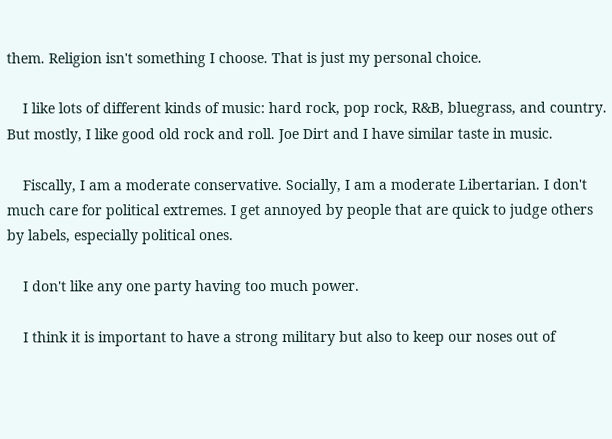them. Religion isn't something I choose. That is just my personal choice.

    I like lots of different kinds of music: hard rock, pop rock, R&B, bluegrass, and country. But mostly, I like good old rock and roll. Joe Dirt and I have similar taste in music.

    Fiscally, I am a moderate conservative. Socially, I am a moderate Libertarian. I don't much care for political extremes. I get annoyed by people that are quick to judge others by labels, especially political ones.

    I don't like any one party having too much power.

    I think it is important to have a strong military but also to keep our noses out of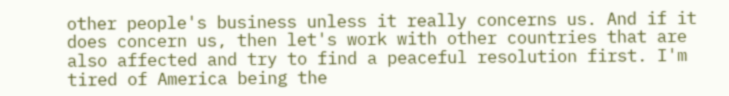other people's business unless it really concerns us. And if it does concern us, then let's work with other countries that are also affected and try to find a peaceful resolution first. I'm tired of America being the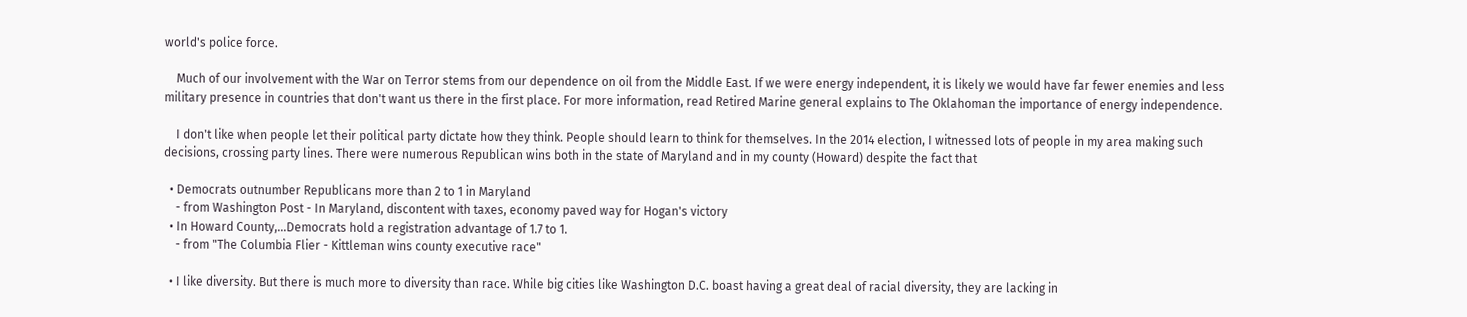world's police force.

    Much of our involvement with the War on Terror stems from our dependence on oil from the Middle East. If we were energy independent, it is likely we would have far fewer enemies and less military presence in countries that don't want us there in the first place. For more information, read Retired Marine general explains to The Oklahoman the importance of energy independence.

    I don't like when people let their political party dictate how they think. People should learn to think for themselves. In the 2014 election, I witnessed lots of people in my area making such decisions, crossing party lines. There were numerous Republican wins both in the state of Maryland and in my county (Howard) despite the fact that

  • Democrats outnumber Republicans more than 2 to 1 in Maryland
    - from Washington Post - In Maryland, discontent with taxes, economy paved way for Hogan's victory
  • In Howard County,...Democrats hold a registration advantage of 1.7 to 1.
    - from "The Columbia Flier - Kittleman wins county executive race"

  • I like diversity. But there is much more to diversity than race. While big cities like Washington D.C. boast having a great deal of racial diversity, they are lacking in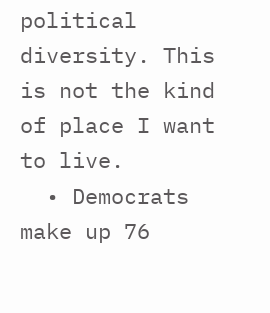political diversity. This is not the kind of place I want to live.
  • Democrats make up 76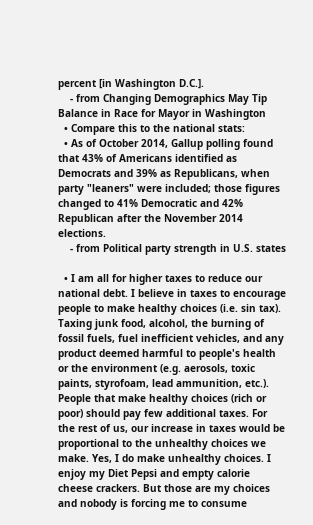percent [in Washington D.C.].
    - from Changing Demographics May Tip Balance in Race for Mayor in Washington
  • Compare this to the national stats:
  • As of October 2014, Gallup polling found that 43% of Americans identified as Democrats and 39% as Republicans, when party "leaners" were included; those figures changed to 41% Democratic and 42% Republican after the November 2014 elections.
    - from Political party strength in U.S. states

  • I am all for higher taxes to reduce our national debt. I believe in taxes to encourage people to make healthy choices (i.e. sin tax). Taxing junk food, alcohol, the burning of fossil fuels, fuel inefficient vehicles, and any product deemed harmful to people's health or the environment (e.g. aerosols, toxic paints, styrofoam, lead ammunition, etc.). People that make healthy choices (rich or poor) should pay few additional taxes. For the rest of us, our increase in taxes would be proportional to the unhealthy choices we make. Yes, I do make unhealthy choices. I enjoy my Diet Pepsi and empty calorie cheese crackers. But those are my choices and nobody is forcing me to consume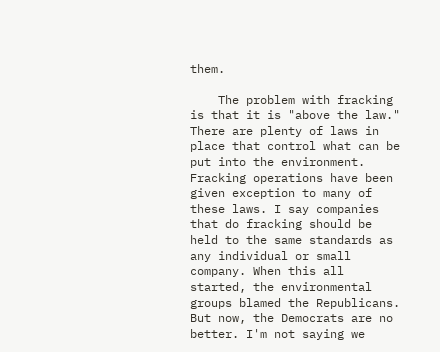them.

    The problem with fracking is that it is "above the law." There are plenty of laws in place that control what can be put into the environment. Fracking operations have been given exception to many of these laws. I say companies that do fracking should be held to the same standards as any individual or small company. When this all started, the environmental groups blamed the Republicans. But now, the Democrats are no better. I'm not saying we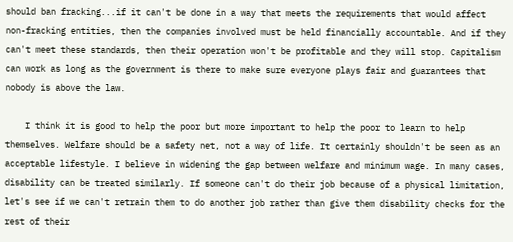should ban fracking...if it can't be done in a way that meets the requirements that would affect non-fracking entities, then the companies involved must be held financially accountable. And if they can't meet these standards, then their operation won't be profitable and they will stop. Capitalism can work as long as the government is there to make sure everyone plays fair and guarantees that nobody is above the law.

    I think it is good to help the poor but more important to help the poor to learn to help themselves. Welfare should be a safety net, not a way of life. It certainly shouldn't be seen as an acceptable lifestyle. I believe in widening the gap between welfare and minimum wage. In many cases, disability can be treated similarly. If someone can't do their job because of a physical limitation, let's see if we can't retrain them to do another job rather than give them disability checks for the rest of their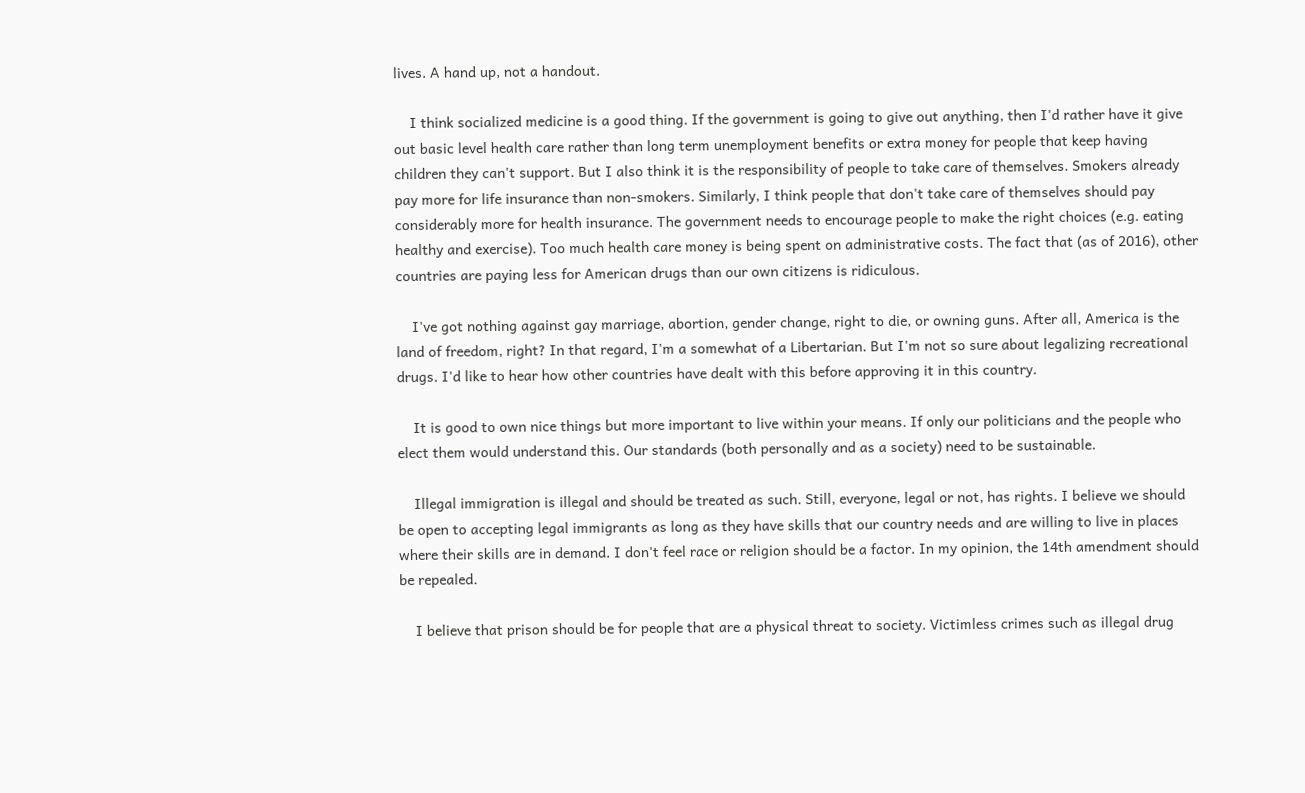lives. A hand up, not a handout.

    I think socialized medicine is a good thing. If the government is going to give out anything, then I'd rather have it give out basic level health care rather than long term unemployment benefits or extra money for people that keep having children they can't support. But I also think it is the responsibility of people to take care of themselves. Smokers already pay more for life insurance than non-smokers. Similarly, I think people that don't take care of themselves should pay considerably more for health insurance. The government needs to encourage people to make the right choices (e.g. eating healthy and exercise). Too much health care money is being spent on administrative costs. The fact that (as of 2016), other countries are paying less for American drugs than our own citizens is ridiculous.

    I've got nothing against gay marriage, abortion, gender change, right to die, or owning guns. After all, America is the land of freedom, right? In that regard, I'm a somewhat of a Libertarian. But I'm not so sure about legalizing recreational drugs. I'd like to hear how other countries have dealt with this before approving it in this country.

    It is good to own nice things but more important to live within your means. If only our politicians and the people who elect them would understand this. Our standards (both personally and as a society) need to be sustainable.

    Illegal immigration is illegal and should be treated as such. Still, everyone, legal or not, has rights. I believe we should be open to accepting legal immigrants as long as they have skills that our country needs and are willing to live in places where their skills are in demand. I don't feel race or religion should be a factor. In my opinion, the 14th amendment should be repealed.

    I believe that prison should be for people that are a physical threat to society. Victimless crimes such as illegal drug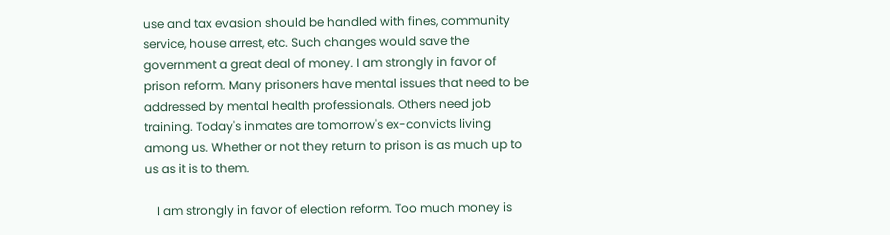use and tax evasion should be handled with fines, community service, house arrest, etc. Such changes would save the government a great deal of money. I am strongly in favor of prison reform. Many prisoners have mental issues that need to be addressed by mental health professionals. Others need job training. Today's inmates are tomorrow's ex-convicts living among us. Whether or not they return to prison is as much up to us as it is to them.

    I am strongly in favor of election reform. Too much money is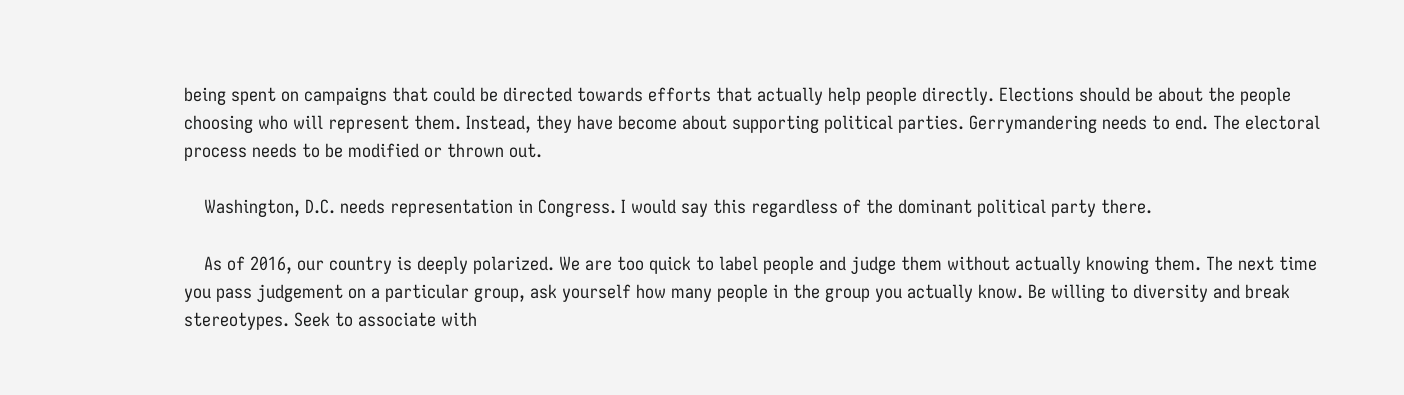being spent on campaigns that could be directed towards efforts that actually help people directly. Elections should be about the people choosing who will represent them. Instead, they have become about supporting political parties. Gerrymandering needs to end. The electoral process needs to be modified or thrown out.

    Washington, D.C. needs representation in Congress. I would say this regardless of the dominant political party there.

    As of 2016, our country is deeply polarized. We are too quick to label people and judge them without actually knowing them. The next time you pass judgement on a particular group, ask yourself how many people in the group you actually know. Be willing to diversity and break stereotypes. Seek to associate with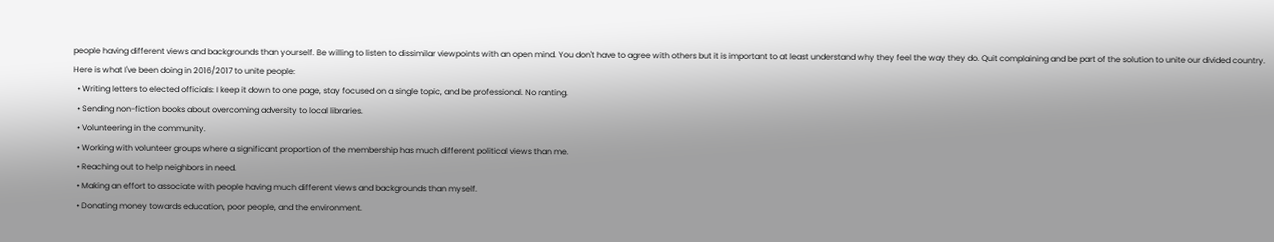people having different views and backgrounds than yourself. Be willing to listen to dissimilar viewpoints with an open mind. You don't have to agree with others but it is important to at least understand why they feel the way they do. Quit complaining and be part of the solution to unite our divided country. Here is what I've been doing in 2016/2017 to unite people:
  • Writing letters to elected officials: I keep it down to one page, stay focused on a single topic, and be professional. No ranting.
  • Sending non-fiction books about overcoming adversity to local libraries.
  • Volunteering in the community.
  • Working with volunteer groups where a significant proportion of the membership has much different political views than me.
  • Reaching out to help neighbors in need.
  • Making an effort to associate with people having much different views and backgrounds than myself.
  • Donating money towards education, poor people, and the environment.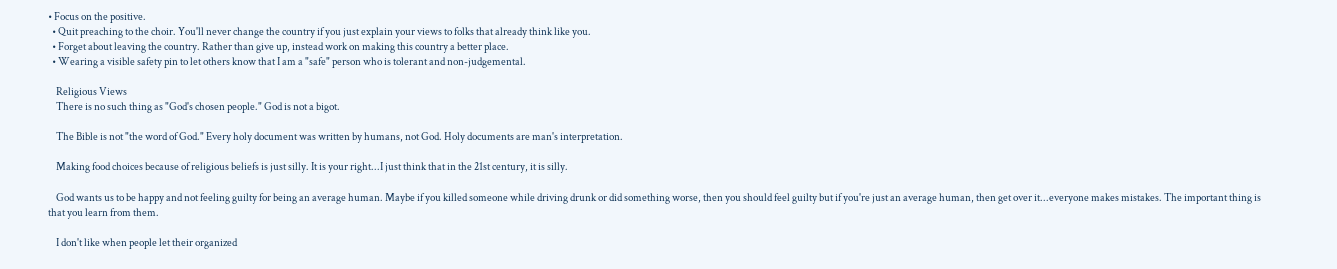• Focus on the positive.
  • Quit preaching to the choir. You'll never change the country if you just explain your views to folks that already think like you.
  • Forget about leaving the country. Rather than give up, instead work on making this country a better place.
  • Wearing a visible safety pin to let others know that I am a "safe" person who is tolerant and non-judgemental.

    Religious Views
    There is no such thing as "God's chosen people." God is not a bigot.

    The Bible is not "the word of God." Every holy document was written by humans, not God. Holy documents are man's interpretation.

    Making food choices because of religious beliefs is just silly. It is your right...I just think that in the 21st century, it is silly.

    God wants us to be happy and not feeling guilty for being an average human. Maybe if you killed someone while driving drunk or did something worse, then you should feel guilty but if you're just an average human, then get over it...everyone makes mistakes. The important thing is that you learn from them.

    I don't like when people let their organized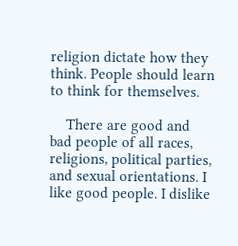religion dictate how they think. People should learn to think for themselves.

    There are good and bad people of all races, religions, political parties, and sexual orientations. I like good people. I dislike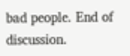bad people. End of discussion.